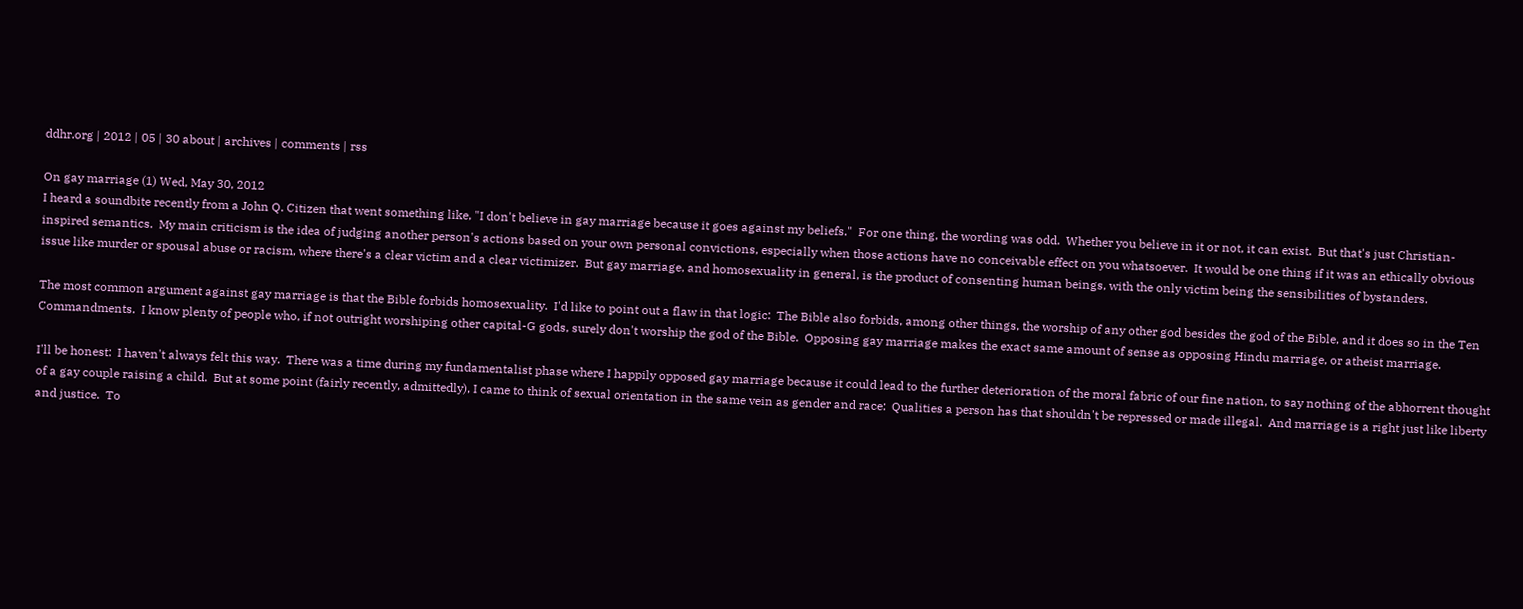ddhr.org | 2012 | 05 | 30 about | archives | comments | rss

On gay marriage (1) Wed, May 30, 2012
I heard a soundbite recently from a John Q. Citizen that went something like, "I don't believe in gay marriage because it goes against my beliefs."  For one thing, the wording was odd.  Whether you believe in it or not, it can exist.  But that's just Christian-inspired semantics.  My main criticism is the idea of judging another person's actions based on your own personal convictions, especially when those actions have no conceivable effect on you whatsoever.  It would be one thing if it was an ethically obvious issue like murder or spousal abuse or racism, where there's a clear victim and a clear victimizer.  But gay marriage, and homosexuality in general, is the product of consenting human beings, with the only victim being the sensibilities of bystanders.

The most common argument against gay marriage is that the Bible forbids homosexuality.  I'd like to point out a flaw in that logic:  The Bible also forbids, among other things, the worship of any other god besides the god of the Bible, and it does so in the Ten Commandments.  I know plenty of people who, if not outright worshiping other capital-G gods, surely don't worship the god of the Bible.  Opposing gay marriage makes the exact same amount of sense as opposing Hindu marriage, or atheist marriage.

I'll be honest:  I haven't always felt this way.  There was a time during my fundamentalist phase where I happily opposed gay marriage because it could lead to the further deterioration of the moral fabric of our fine nation, to say nothing of the abhorrent thought of a gay couple raising a child.  But at some point (fairly recently, admittedly), I came to think of sexual orientation in the same vein as gender and race:  Qualities a person has that shouldn't be repressed or made illegal.  And marriage is a right just like liberty and justice.  To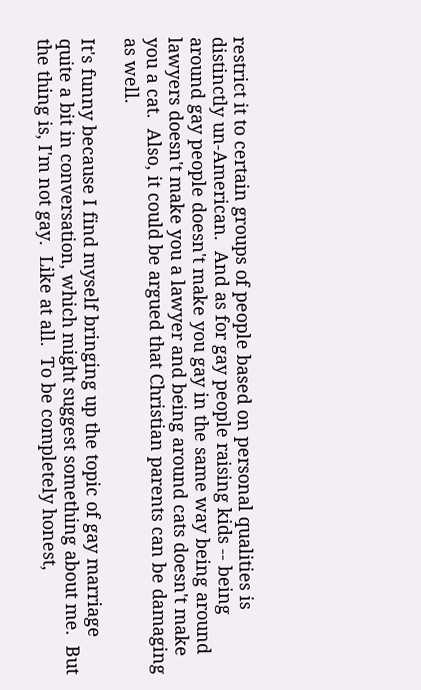restrict it to certain groups of people based on personal qualities is distinctly un-American.  And as for gay people raising kids -- being around gay people doesn't make you gay in the same way being around lawyers doesn't make you a lawyer and being around cats doesn't make you a cat.  Also, it could be argued that Christian parents can be damaging as well.

It's funny because I find myself bringing up the topic of gay marriage quite a bit in conversation, which might suggest something about me.  But the thing is, I'm not gay.  Like at all.  To be completely honest,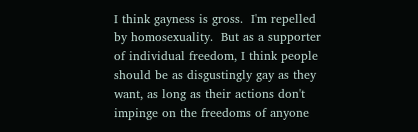I think gayness is gross.  I'm repelled by homosexuality.  But as a supporter of individual freedom, I think people should be as disgustingly gay as they want, as long as their actions don't impinge on the freedoms of anyone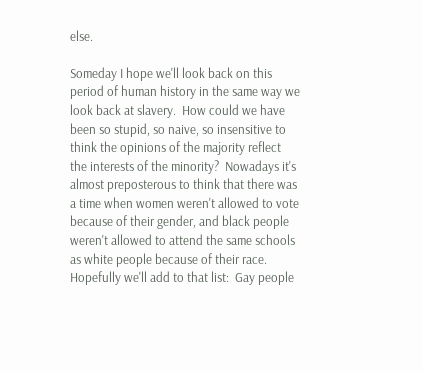else.

Someday I hope we'll look back on this period of human history in the same way we look back at slavery.  How could we have been so stupid, so naive, so insensitive to think the opinions of the majority reflect the interests of the minority?  Nowadays it's almost preposterous to think that there was a time when women weren't allowed to vote because of their gender, and black people weren't allowed to attend the same schools as white people because of their race.  Hopefully we'll add to that list:  Gay people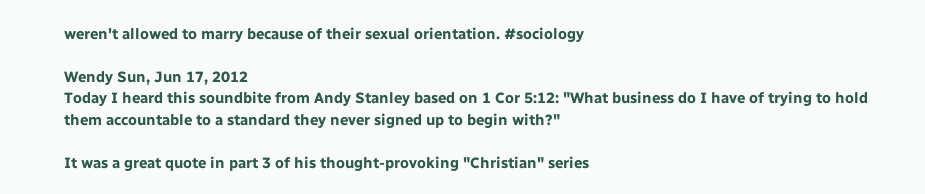weren't allowed to marry because of their sexual orientation. #sociology

Wendy Sun, Jun 17, 2012
Today I heard this soundbite from Andy Stanley based on 1 Cor 5:12: "What business do I have of trying to hold them accountable to a standard they never signed up to begin with?"

It was a great quote in part 3 of his thought-provoking "Christian" series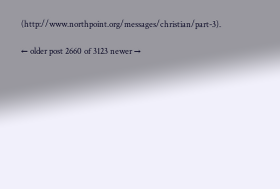(http://www.northpoint.org/messages/christian/part-3).

← older post 2660 of 3123 newer →